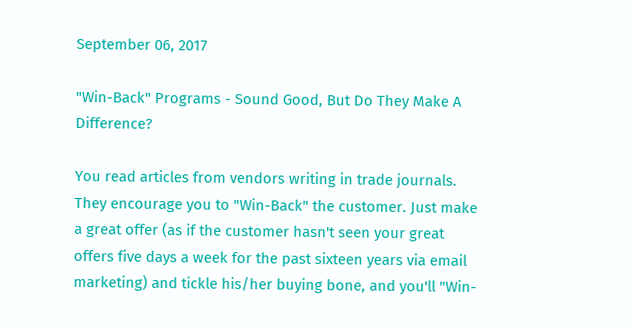September 06, 2017

"Win-Back" Programs - Sound Good, But Do They Make A Difference?

You read articles from vendors writing in trade journals. They encourage you to "Win-Back" the customer. Just make a great offer (as if the customer hasn't seen your great offers five days a week for the past sixteen years via email marketing) and tickle his/her buying bone, and you'll "Win-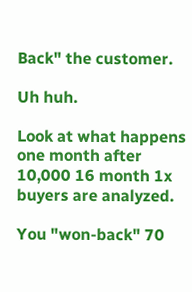Back" the customer.

Uh huh.

Look at what happens one month after 10,000 16 month 1x buyers are analyzed.

You "won-back" 70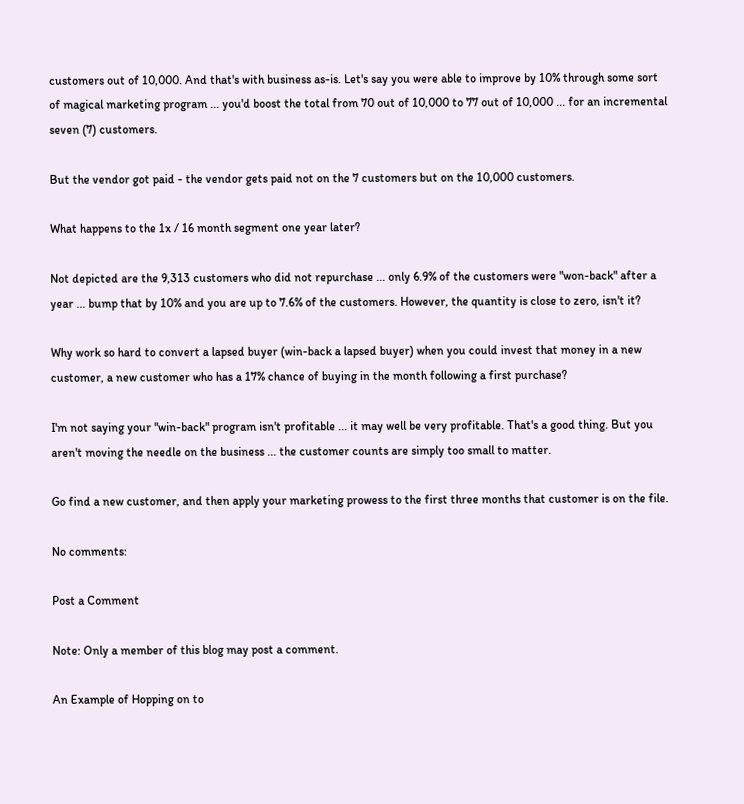customers out of 10,000. And that's with business as-is. Let's say you were able to improve by 10% through some sort of magical marketing program ... you'd boost the total from 70 out of 10,000 to 77 out of 10,000 ... for an incremental seven (7) customers.

But the vendor got paid - the vendor gets paid not on the 7 customers but on the 10,000 customers.

What happens to the 1x / 16 month segment one year later?

Not depicted are the 9,313 customers who did not repurchase ... only 6.9% of the customers were "won-back" after a year ... bump that by 10% and you are up to 7.6% of the customers. However, the quantity is close to zero, isn't it?

Why work so hard to convert a lapsed buyer (win-back a lapsed buyer) when you could invest that money in a new customer, a new customer who has a 17% chance of buying in the month following a first purchase?

I'm not saying your "win-back" program isn't profitable ... it may well be very profitable. That's a good thing. But you aren't moving the needle on the business ... the customer counts are simply too small to matter.

Go find a new customer, and then apply your marketing prowess to the first three months that customer is on the file.

No comments:

Post a Comment

Note: Only a member of this blog may post a comment.

An Example of Hopping on to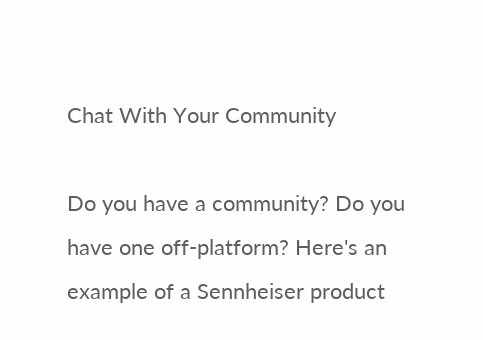Chat With Your Community

Do you have a community? Do you have one off-platform? Here's an example of a Sennheiser product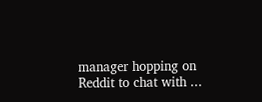manager hopping on Reddit to chat with ...